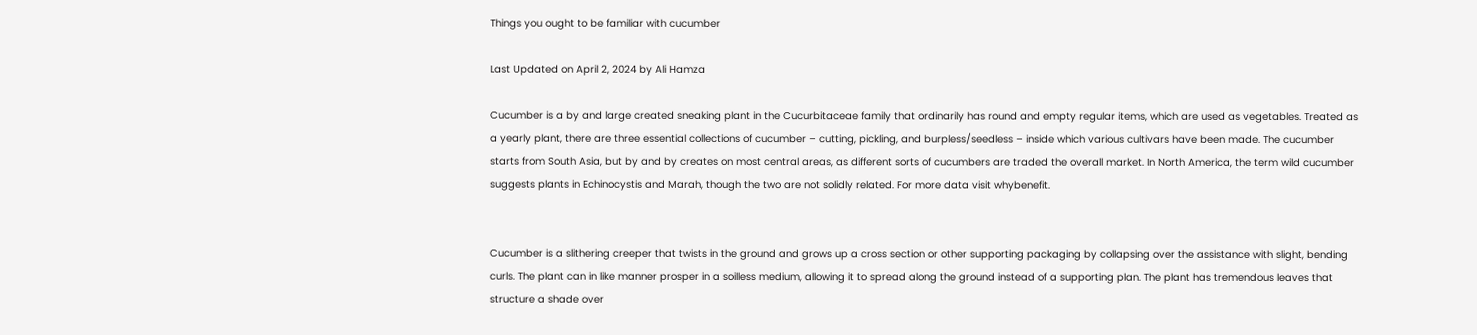Things you ought to be familiar with cucumber

Last Updated on April 2, 2024 by Ali Hamza

Cucumber is a by and large created sneaking plant in the Cucurbitaceae family that ordinarily has round and empty regular items, which are used as vegetables. Treated as a yearly plant, there are three essential collections of cucumber – cutting, pickling, and burpless/seedless – inside which various cultivars have been made. The cucumber starts from South Asia, but by and by creates on most central areas, as different sorts of cucumbers are traded the overall market. In North America, the term wild cucumber suggests plants in Echinocystis and Marah, though the two are not solidly related. For more data visit whybenefit.


Cucumber is a slithering creeper that twists in the ground and grows up a cross section or other supporting packaging by collapsing over the assistance with slight, bending curls. The plant can in like manner prosper in a soilless medium, allowing it to spread along the ground instead of a supporting plan. The plant has tremendous leaves that structure a shade over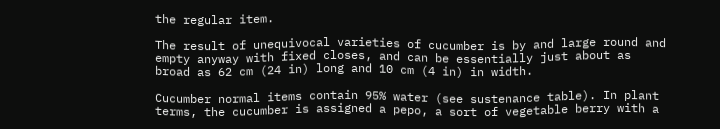the regular item.

The result of unequivocal varieties of cucumber is by and large round and empty anyway with fixed closes, and can be essentially just about as broad as 62 cm (24 in) long and 10 cm (4 in) in width.

Cucumber normal items contain 95% water (see sustenance table). In plant terms, the cucumber is assigned a pepo, a sort of vegetable berry with a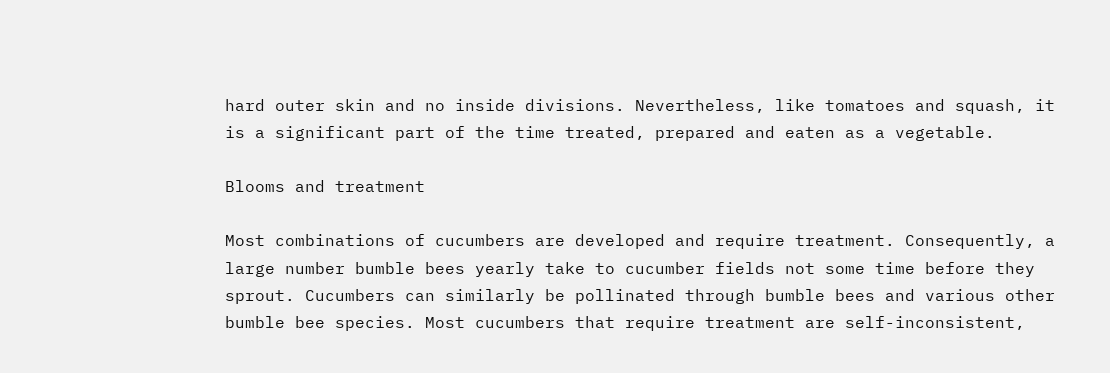hard outer skin and no inside divisions. Nevertheless, like tomatoes and squash, it is a significant part of the time treated, prepared and eaten as a vegetable.

Blooms and treatment

Most combinations of cucumbers are developed and require treatment. Consequently, a large number bumble bees yearly take to cucumber fields not some time before they sprout. Cucumbers can similarly be pollinated through bumble bees and various other bumble bee species. Most cucumbers that require treatment are self-inconsistent,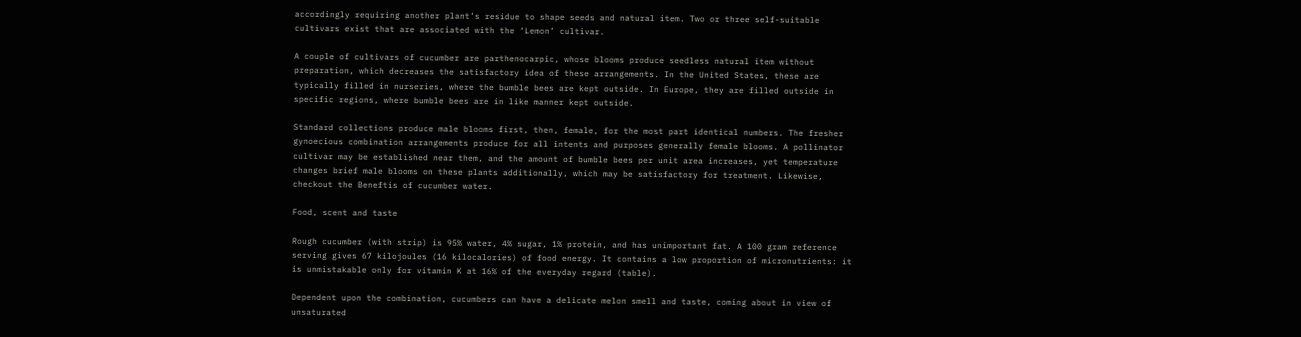accordingly requiring another plant’s residue to shape seeds and natural item. Two or three self-suitable cultivars exist that are associated with the ‘Lemon’ cultivar.

A couple of cultivars of cucumber are parthenocarpic, whose blooms produce seedless natural item without preparation, which decreases the satisfactory idea of these arrangements. In the United States, these are typically filled in nurseries, where the bumble bees are kept outside. In Europe, they are filled outside in specific regions, where bumble bees are in like manner kept outside.

Standard collections produce male blooms first, then, female, for the most part identical numbers. The fresher gynoecious combination arrangements produce for all intents and purposes generally female blooms. A pollinator cultivar may be established near them, and the amount of bumble bees per unit area increases, yet temperature changes brief male blooms on these plants additionally, which may be satisfactory for treatment. Likewise, checkout the Beneftis of cucumber water.

Food, scent and taste

Rough cucumber (with strip) is 95% water, 4% sugar, 1% protein, and has unimportant fat. A 100 gram reference serving gives 67 kilojoules (16 kilocalories) of food energy. It contains a low proportion of micronutrients: it is unmistakable only for vitamin K at 16% of the everyday regard (table).

Dependent upon the combination, cucumbers can have a delicate melon smell and taste, coming about in view of unsaturated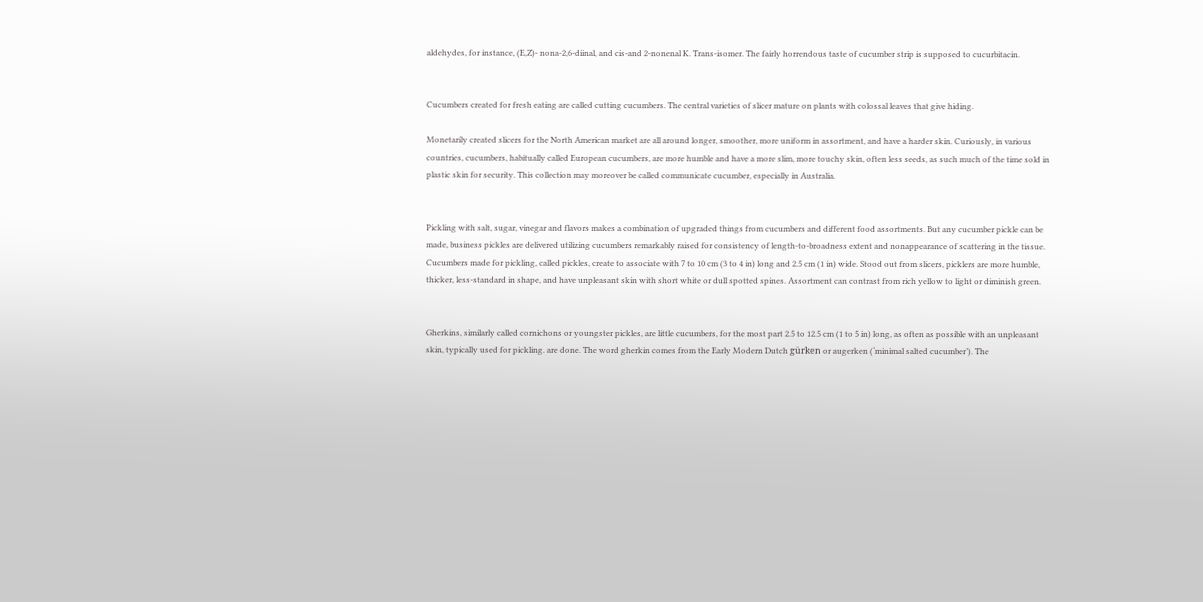aldehydes, for instance, (E,Z)- nona-2,6-diinal, and cis-and 2-nonenal K. Trans-isomer. The fairly horrendous taste of cucumber strip is supposed to cucurbitacin.


Cucumbers created for fresh eating are called cutting cucumbers. The central varieties of slicer mature on plants with colossal leaves that give hiding.

Monetarily created slicers for the North American market are all around longer, smoother, more uniform in assortment, and have a harder skin. Curiously, in various countries, cucumbers, habitually called European cucumbers, are more humble and have a more slim, more touchy skin, often less seeds, as such much of the time sold in plastic skin for security. This collection may moreover be called communicate cucumber, especially in Australia.


Pickling with salt, sugar, vinegar and flavors makes a combination of upgraded things from cucumbers and different food assortments. But any cucumber pickle can be made, business pickles are delivered utilizing cucumbers remarkably raised for consistency of length-to-broadness extent and nonappearance of scattering in the tissue. Cucumbers made for pickling, called pickles, create to associate with 7 to 10 cm (3 to 4 in) long and 2.5 cm (1 in) wide. Stood out from slicers, picklers are more humble, thicker, less-standard in shape, and have unpleasant skin with short white or dull spotted spines. Assortment can contrast from rich yellow to light or diminish green.


Gherkins, similarly called cornichons or youngster pickles, are little cucumbers, for the most part 2.5 to 12.5 cm (1 to 5 in) long, as often as possible with an unpleasant skin, typically used for pickling. are done. The word gherkin comes from the Early Modern Dutch gürken or augerken (‘minimal salted cucumber’). The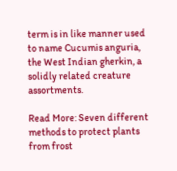term is in like manner used to name Cucumis anguria, the West Indian gherkin, a solidly related creature assortments.

Read More: Seven different methods to protect plants from frost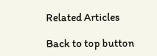Related Articles

Back to top button